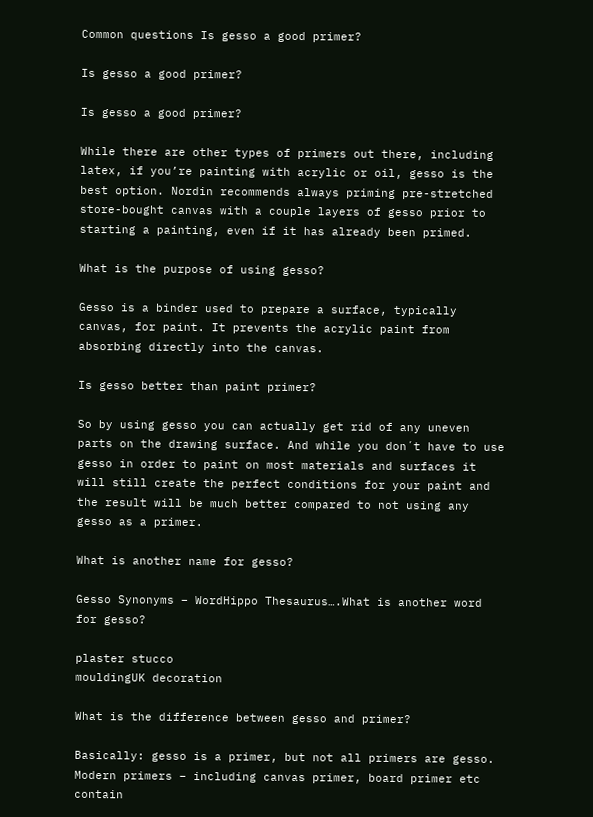Common questions Is gesso a good primer?

Is gesso a good primer?

Is gesso a good primer?

While there are other types of primers out there, including latex, if you’re painting with acrylic or oil, gesso is the best option. Nordin recommends always priming pre-stretched store-bought canvas with a couple layers of gesso prior to starting a painting, even if it has already been primed.

What is the purpose of using gesso?

Gesso is a binder used to prepare a surface, typically canvas, for paint. It prevents the acrylic paint from absorbing directly into the canvas.

Is gesso better than paint primer?

So by using gesso you can actually get rid of any uneven parts on the drawing surface. And while you don´t have to use gesso in order to paint on most materials and surfaces it will still create the perfect conditions for your paint and the result will be much better compared to not using any gesso as a primer.

What is another name for gesso?

Gesso Synonyms – WordHippo Thesaurus….What is another word for gesso?

plaster stucco
mouldingUK decoration

What is the difference between gesso and primer?

Basically: gesso is a primer, but not all primers are gesso. Modern primers – including canvas primer, board primer etc contain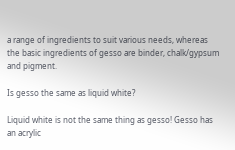a range of ingredients to suit various needs, whereas the basic ingredients of gesso are binder, chalk/gypsum and pigment.

Is gesso the same as liquid white?

Liquid white is not the same thing as gesso! Gesso has an acrylic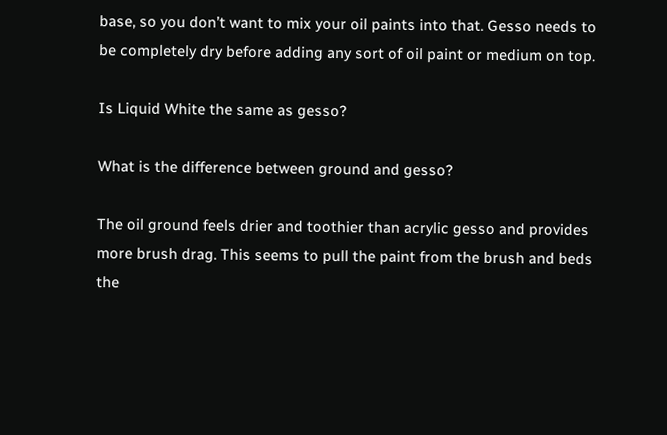base, so you don’t want to mix your oil paints into that. Gesso needs to be completely dry before adding any sort of oil paint or medium on top.

Is Liquid White the same as gesso?

What is the difference between ground and gesso?

The oil ground feels drier and toothier than acrylic gesso and provides more brush drag. This seems to pull the paint from the brush and beds the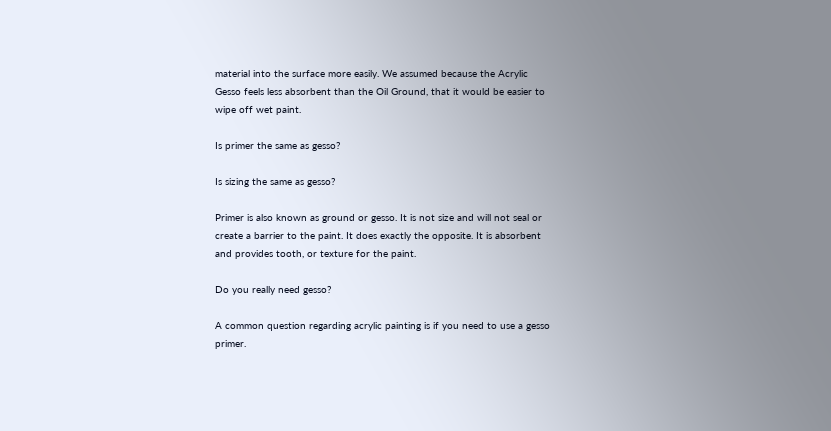material into the surface more easily. We assumed because the Acrylic Gesso feels less absorbent than the Oil Ground, that it would be easier to wipe off wet paint.

Is primer the same as gesso?

Is sizing the same as gesso?

Primer is also known as ground or gesso. It is not size and will not seal or create a barrier to the paint. It does exactly the opposite. It is absorbent and provides tooth, or texture for the paint.

Do you really need gesso?

A common question regarding acrylic painting is if you need to use a gesso primer.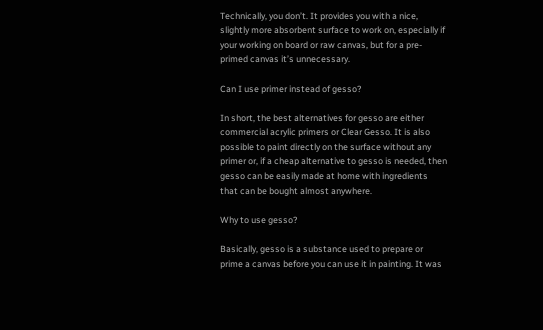Technically, you don’t. It provides you with a nice, slightly more absorbent surface to work on, especially if your working on board or raw canvas, but for a pre-primed canvas it’s unnecessary.

Can I use primer instead of gesso?

In short, the best alternatives for gesso are either commercial acrylic primers or Clear Gesso. It is also possible to paint directly on the surface without any primer or, if a cheap alternative to gesso is needed, then gesso can be easily made at home with ingredients that can be bought almost anywhere.

Why to use gesso?

Basically, gesso is a substance used to prepare or prime a canvas before you can use it in painting. It was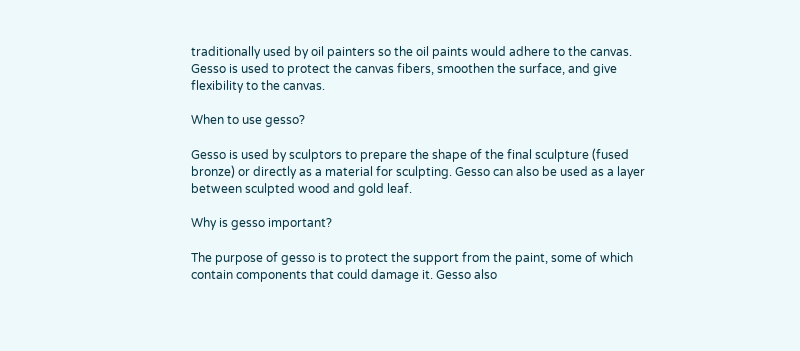traditionally used by oil painters so the oil paints would adhere to the canvas. Gesso is used to protect the canvas fibers, smoothen the surface, and give flexibility to the canvas.

When to use gesso?

Gesso is used by sculptors to prepare the shape of the final sculpture (fused bronze) or directly as a material for sculpting. Gesso can also be used as a layer between sculpted wood and gold leaf.

Why is gesso important?

The purpose of gesso is to protect the support from the paint, some of which contain components that could damage it. Gesso also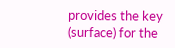provides the key (surface) for the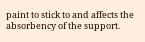paint to stick to and affects the absorbency of the support.